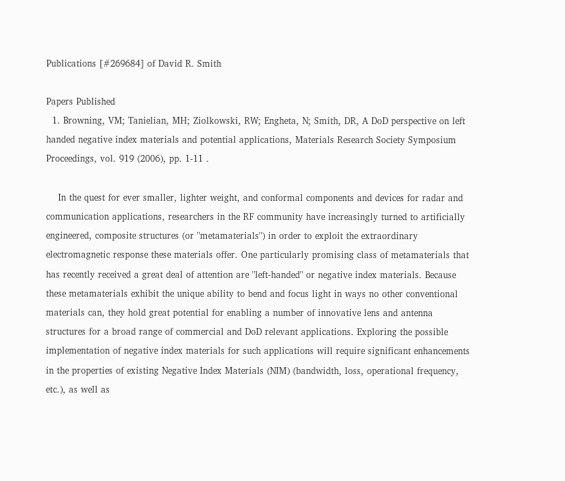Publications [#269684] of David R. Smith

Papers Published
  1. Browning, VM; Tanielian, MH; Ziolkowski, RW; Engheta, N; Smith, DR, A DoD perspective on left handed negative index materials and potential applications, Materials Research Society Symposium Proceedings, vol. 919 (2006), pp. 1-11 .

    In the quest for ever smaller, lighter weight, and conformal components and devices for radar and communication applications, researchers in the RF community have increasingly turned to artificially engineered, composite structures (or "metamaterials") in order to exploit the extraordinary electromagnetic response these materials offer. One particularly promising class of metamaterials that has recently received a great deal of attention are "left-handed" or negative index materials. Because these metamaterials exhibit the unique ability to bend and focus light in ways no other conventional materials can, they hold great potential for enabling a number of innovative lens and antenna structures for a broad range of commercial and DoD relevant applications. Exploring the possible implementation of negative index materials for such applications will require significant enhancements in the properties of existing Negative Index Materials (NIM) (bandwidth, loss, operational frequency, etc.), as well as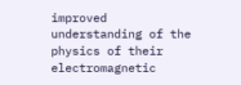improved understanding of the physics of their electromagnetic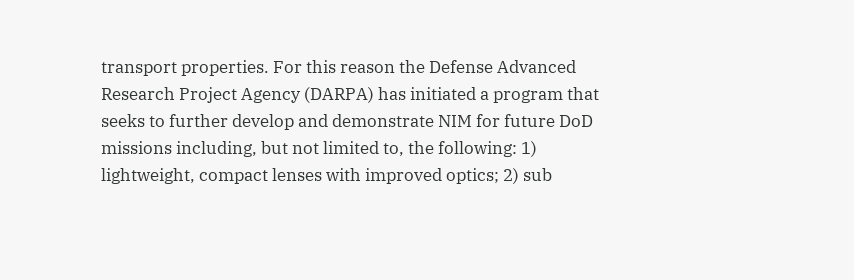transport properties. For this reason the Defense Advanced Research Project Agency (DARPA) has initiated a program that seeks to further develop and demonstrate NIM for future DoD missions including, but not limited to, the following: 1) lightweight, compact lenses with improved optics; 2) sub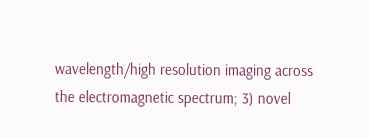wavelength/high resolution imaging across the electromagnetic spectrum; 3) novel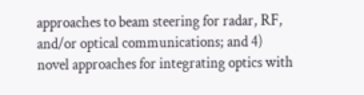approaches to beam steering for radar, RF, and/or optical communications; and 4) novel approaches for integrating optics with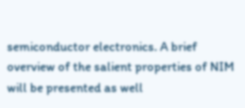semiconductor electronics. A brief overview of the salient properties of NIM will be presented as well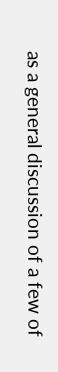as a general discussion of a few of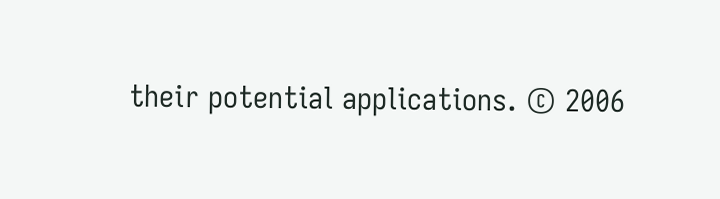their potential applications. © 2006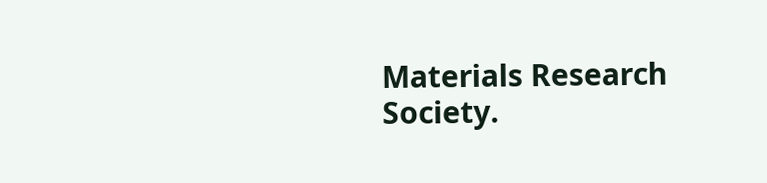Materials Research Society.